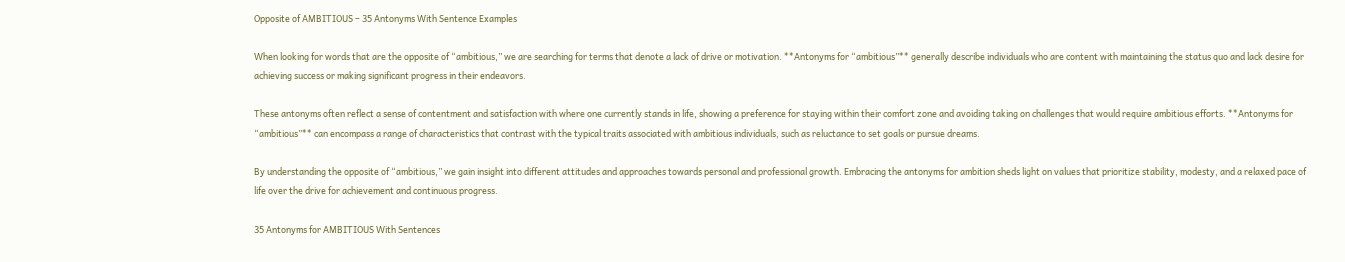Opposite of AMBITIOUS – 35 Antonyms With Sentence Examples

When looking for words that are the opposite of “ambitious,” we are searching for terms that denote a lack of drive or motivation. **Antonyms for “ambitious”** generally describe individuals who are content with maintaining the status quo and lack desire for achieving success or making significant progress in their endeavors.

These antonyms often reflect a sense of contentment and satisfaction with where one currently stands in life, showing a preference for staying within their comfort zone and avoiding taking on challenges that would require ambitious efforts. **Antonyms for “ambitious”** can encompass a range of characteristics that contrast with the typical traits associated with ambitious individuals, such as reluctance to set goals or pursue dreams.

By understanding the opposite of “ambitious,” we gain insight into different attitudes and approaches towards personal and professional growth. Embracing the antonyms for ambition sheds light on values that prioritize stability, modesty, and a relaxed pace of life over the drive for achievement and continuous progress.

35 Antonyms for AMBITIOUS With Sentences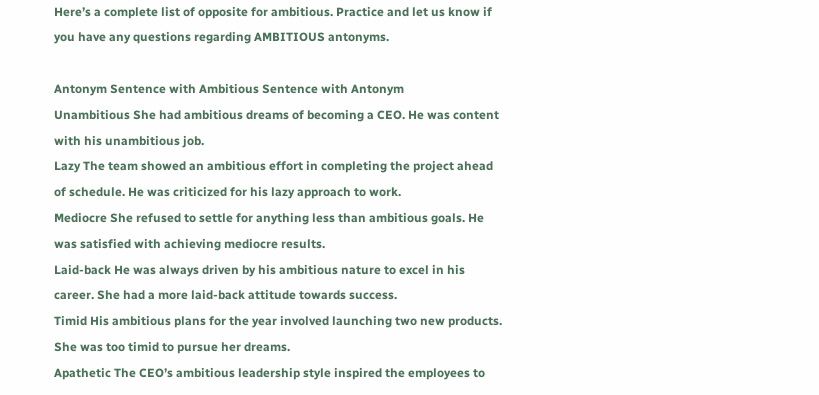Here’s a complete list of opposite for ambitious. Practice and let us know if you have any questions regarding AMBITIOUS antonyms.

Antonym Sentence with Ambitious Sentence with Antonym
Unambitious She had ambitious dreams of becoming a CEO. He was content with his unambitious job.
Lazy The team showed an ambitious effort in completing the project ahead of schedule. He was criticized for his lazy approach to work.
Mediocre She refused to settle for anything less than ambitious goals. He was satisfied with achieving mediocre results.
Laid-back He was always driven by his ambitious nature to excel in his career. She had a more laid-back attitude towards success.
Timid His ambitious plans for the year involved launching two new products. She was too timid to pursue her dreams.
Apathetic The CEO’s ambitious leadership style inspired the employees to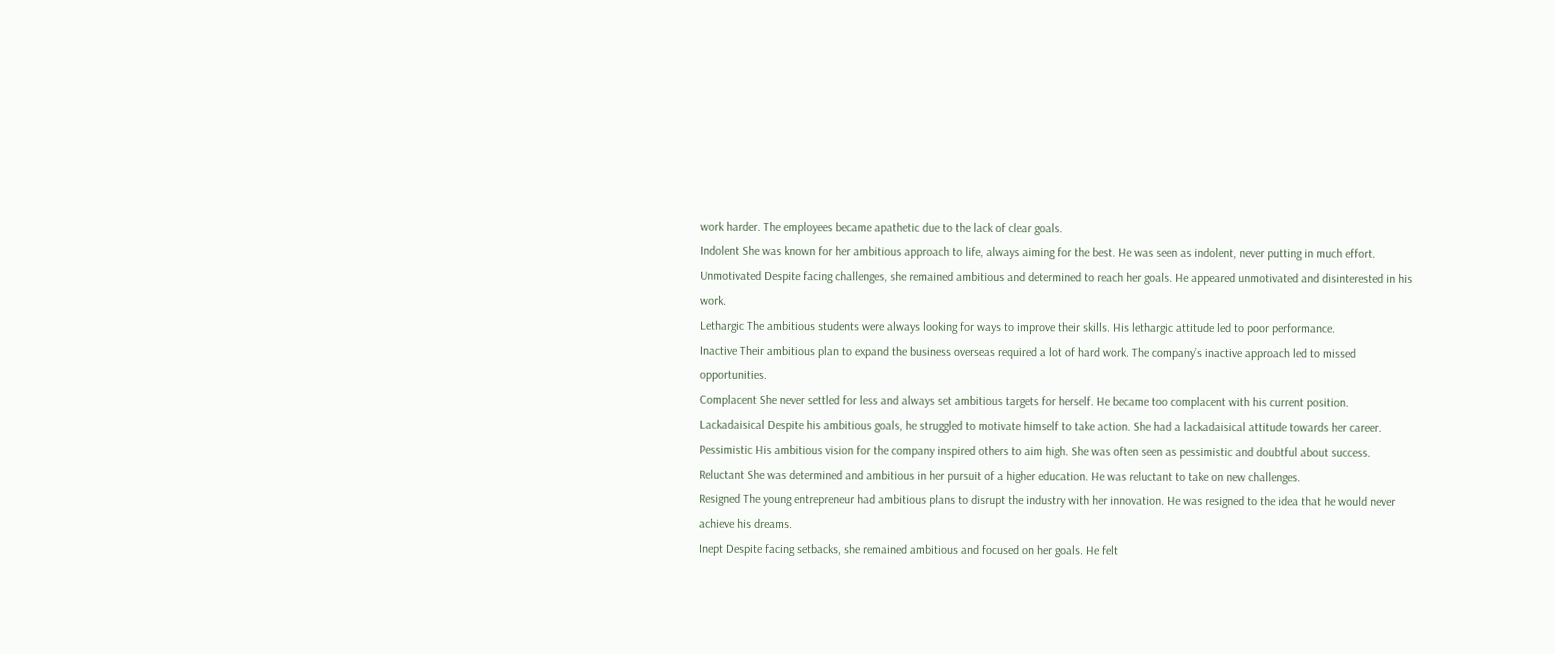work harder. The employees became apathetic due to the lack of clear goals.
Indolent She was known for her ambitious approach to life, always aiming for the best. He was seen as indolent, never putting in much effort.
Unmotivated Despite facing challenges, she remained ambitious and determined to reach her goals. He appeared unmotivated and disinterested in his work.
Lethargic The ambitious students were always looking for ways to improve their skills. His lethargic attitude led to poor performance.
Inactive Their ambitious plan to expand the business overseas required a lot of hard work. The company’s inactive approach led to missed opportunities.
Complacent She never settled for less and always set ambitious targets for herself. He became too complacent with his current position.
Lackadaisical Despite his ambitious goals, he struggled to motivate himself to take action. She had a lackadaisical attitude towards her career.
Pessimistic His ambitious vision for the company inspired others to aim high. She was often seen as pessimistic and doubtful about success.
Reluctant She was determined and ambitious in her pursuit of a higher education. He was reluctant to take on new challenges.
Resigned The young entrepreneur had ambitious plans to disrupt the industry with her innovation. He was resigned to the idea that he would never achieve his dreams.
Inept Despite facing setbacks, she remained ambitious and focused on her goals. He felt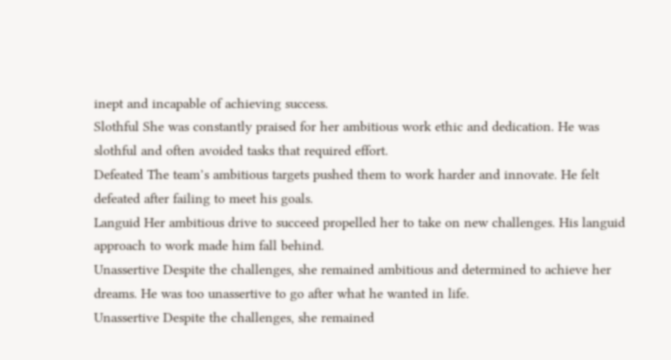inept and incapable of achieving success.
Slothful She was constantly praised for her ambitious work ethic and dedication. He was slothful and often avoided tasks that required effort.
Defeated The team’s ambitious targets pushed them to work harder and innovate. He felt defeated after failing to meet his goals.
Languid Her ambitious drive to succeed propelled her to take on new challenges. His languid approach to work made him fall behind.
Unassertive Despite the challenges, she remained ambitious and determined to achieve her dreams. He was too unassertive to go after what he wanted in life.
Unassertive Despite the challenges, she remained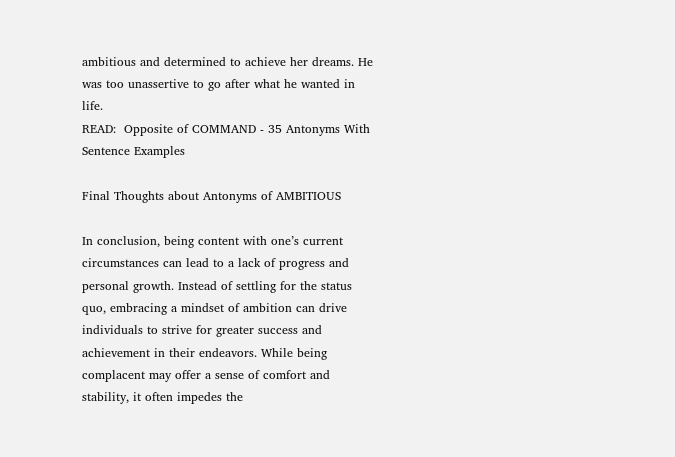ambitious and determined to achieve her dreams. He was too unassertive to go after what he wanted in life.
READ:  Opposite of COMMAND - 35 Antonyms With Sentence Examples

Final Thoughts about Antonyms of AMBITIOUS

In conclusion, being content with one’s current circumstances can lead to a lack of progress and personal growth. Instead of settling for the status quo, embracing a mindset of ambition can drive individuals to strive for greater success and achievement in their endeavors. While being complacent may offer a sense of comfort and stability, it often impedes the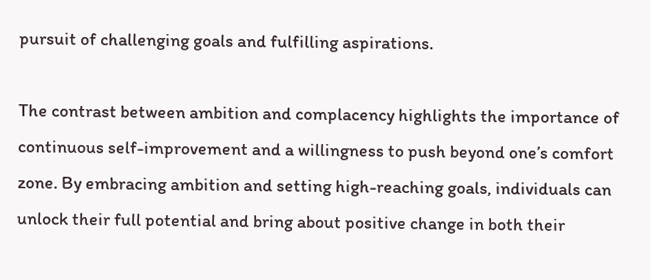pursuit of challenging goals and fulfilling aspirations.

The contrast between ambition and complacency highlights the importance of continuous self-improvement and a willingness to push beyond one’s comfort zone. By embracing ambition and setting high-reaching goals, individuals can unlock their full potential and bring about positive change in both their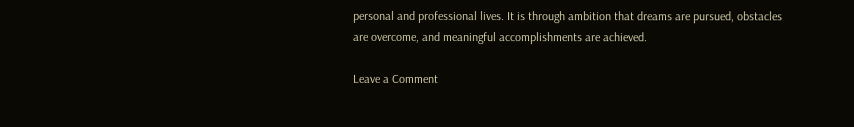personal and professional lives. It is through ambition that dreams are pursued, obstacles are overcome, and meaningful accomplishments are achieved.

Leave a Comment